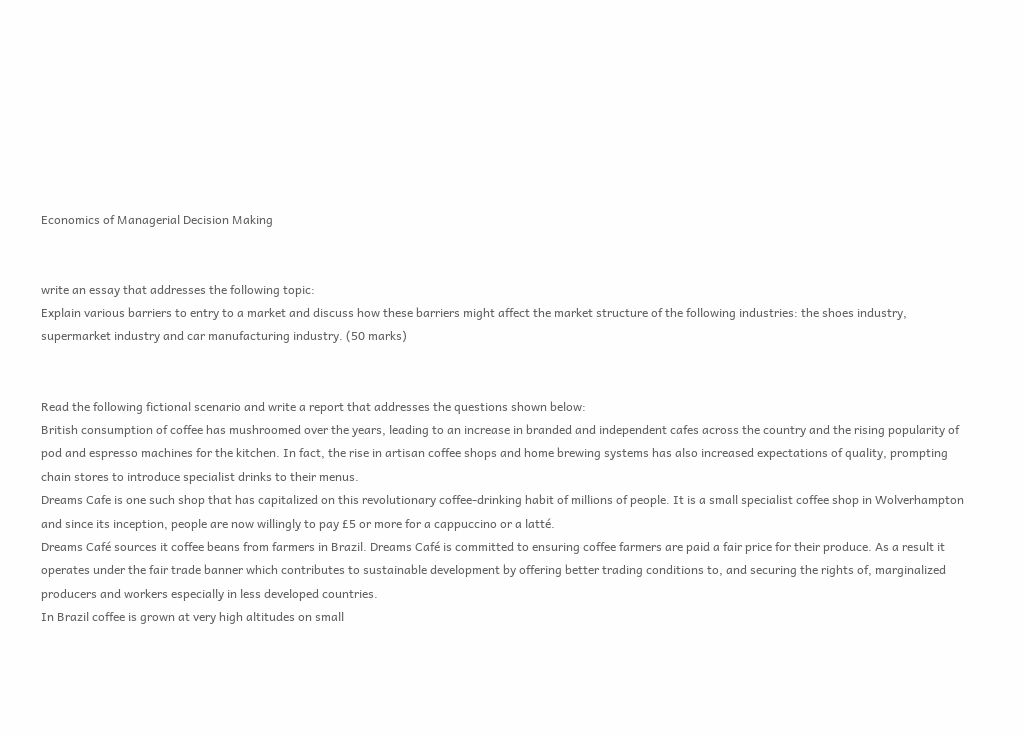Economics of Managerial Decision Making


write an essay that addresses the following topic:
Explain various barriers to entry to a market and discuss how these barriers might affect the market structure of the following industries: the shoes industry, supermarket industry and car manufacturing industry. (50 marks)


Read the following fictional scenario and write a report that addresses the questions shown below:
British consumption of coffee has mushroomed over the years, leading to an increase in branded and independent cafes across the country and the rising popularity of pod and espresso machines for the kitchen. In fact, the rise in artisan coffee shops and home brewing systems has also increased expectations of quality, prompting chain stores to introduce specialist drinks to their menus.
Dreams Cafe is one such shop that has capitalized on this revolutionary coffee-drinking habit of millions of people. It is a small specialist coffee shop in Wolverhampton and since its inception, people are now willingly to pay £5 or more for a cappuccino or a latté.
Dreams Café sources it coffee beans from farmers in Brazil. Dreams Café is committed to ensuring coffee farmers are paid a fair price for their produce. As a result it operates under the fair trade banner which contributes to sustainable development by offering better trading conditions to, and securing the rights of, marginalized producers and workers especially in less developed countries.
In Brazil coffee is grown at very high altitudes on small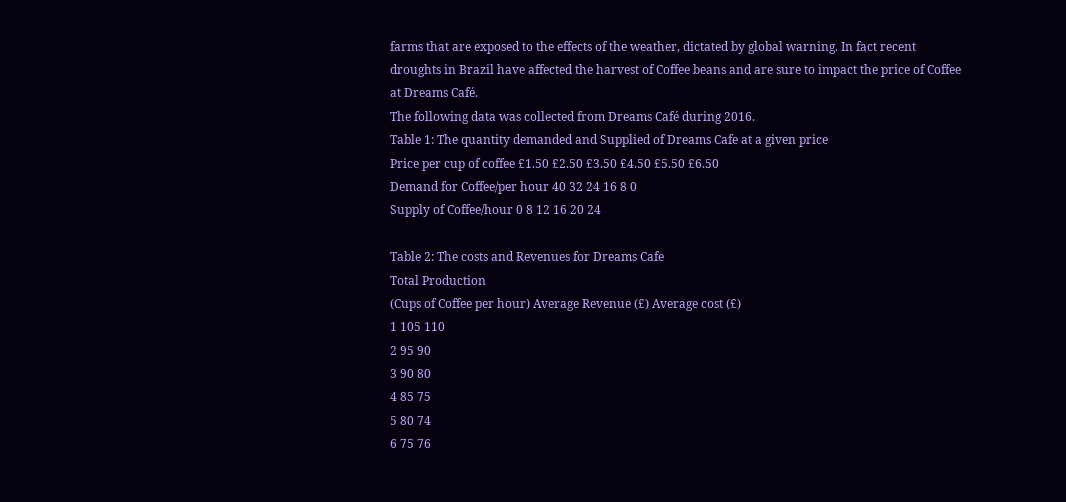farms that are exposed to the effects of the weather, dictated by global warning. In fact recent droughts in Brazil have affected the harvest of Coffee beans and are sure to impact the price of Coffee at Dreams Café.
The following data was collected from Dreams Café during 2016.
Table 1: The quantity demanded and Supplied of Dreams Cafe at a given price
Price per cup of coffee £1.50 £2.50 £3.50 £4.50 £5.50 £6.50
Demand for Coffee/per hour 40 32 24 16 8 0
Supply of Coffee/hour 0 8 12 16 20 24

Table 2: The costs and Revenues for Dreams Cafe
Total Production
(Cups of Coffee per hour) Average Revenue (£) Average cost (£)
1 105 110
2 95 90
3 90 80
4 85 75
5 80 74
6 75 76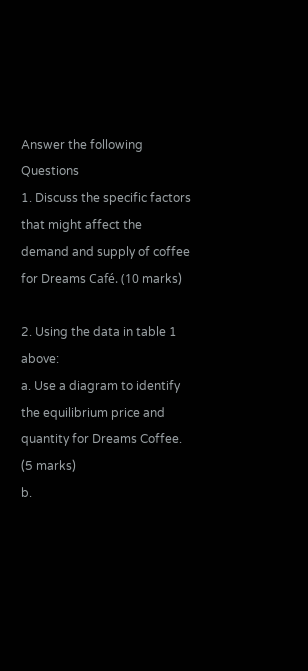Answer the following Questions
1. Discuss the specific factors that might affect the demand and supply of coffee for Dreams Café. (10 marks)

2. Using the data in table 1 above:
a. Use a diagram to identify the equilibrium price and quantity for Dreams Coffee. (5 marks)
b.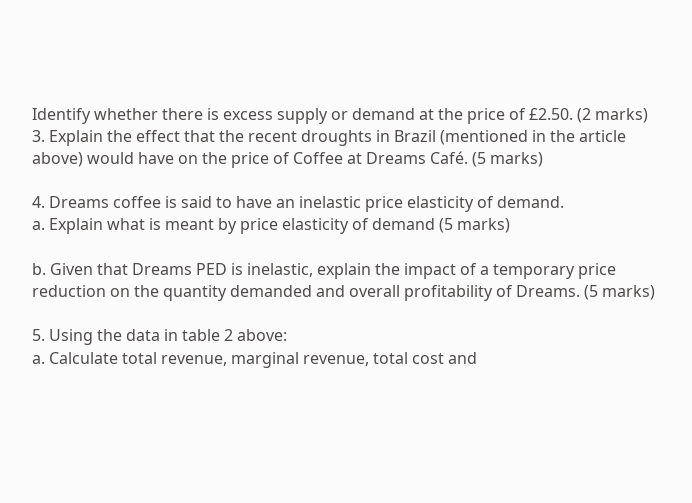Identify whether there is excess supply or demand at the price of £2.50. (2 marks)
3. Explain the effect that the recent droughts in Brazil (mentioned in the article above) would have on the price of Coffee at Dreams Café. (5 marks)

4. Dreams coffee is said to have an inelastic price elasticity of demand.
a. Explain what is meant by price elasticity of demand (5 marks)

b. Given that Dreams PED is inelastic, explain the impact of a temporary price reduction on the quantity demanded and overall profitability of Dreams. (5 marks)

5. Using the data in table 2 above:
a. Calculate total revenue, marginal revenue, total cost and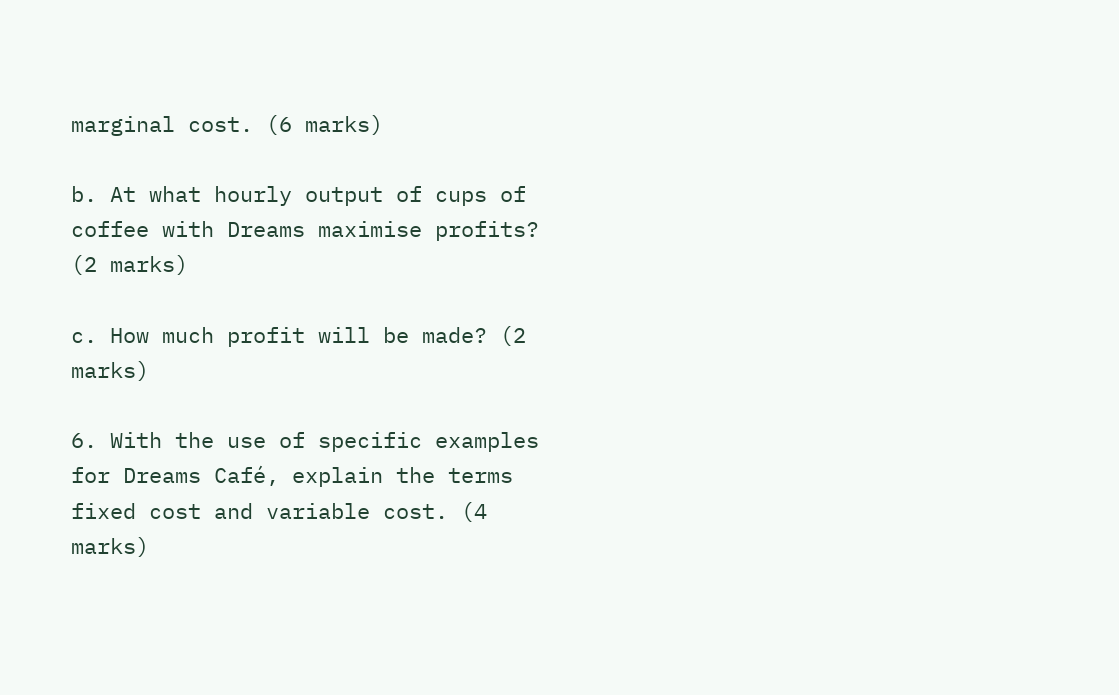marginal cost. (6 marks)

b. At what hourly output of cups of coffee with Dreams maximise profits? (2 marks)

c. How much profit will be made? (2 marks)

6. With the use of specific examples for Dreams Café, explain the terms fixed cost and variable cost. (4 marks)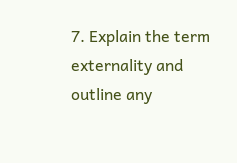7. Explain the term externality and outline any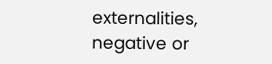externalities, negative or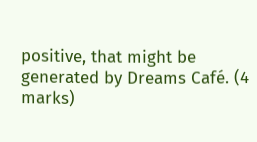positive, that might be generated by Dreams Café. (4 marks)